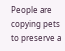People are copying pets to preserve a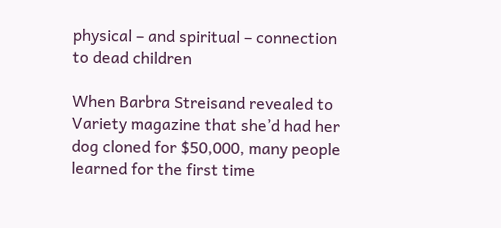physical – and spiritual – connection to dead children

When Barbra Streisand revealed to Variety magazine that she’d had her dog cloned for $50,000, many people learned for the first time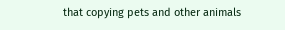that copying pets and other animals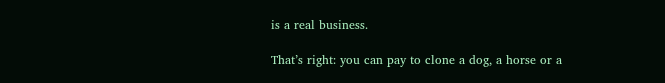is a real business.

That’s right: you can pay to clone a dog, a horse or a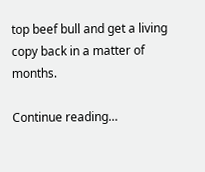top beef bull and get a living copy back in a matter of months.

Continue reading…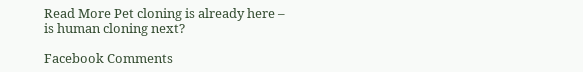Read More Pet cloning is already here – is human cloning next?

Facebook Comments